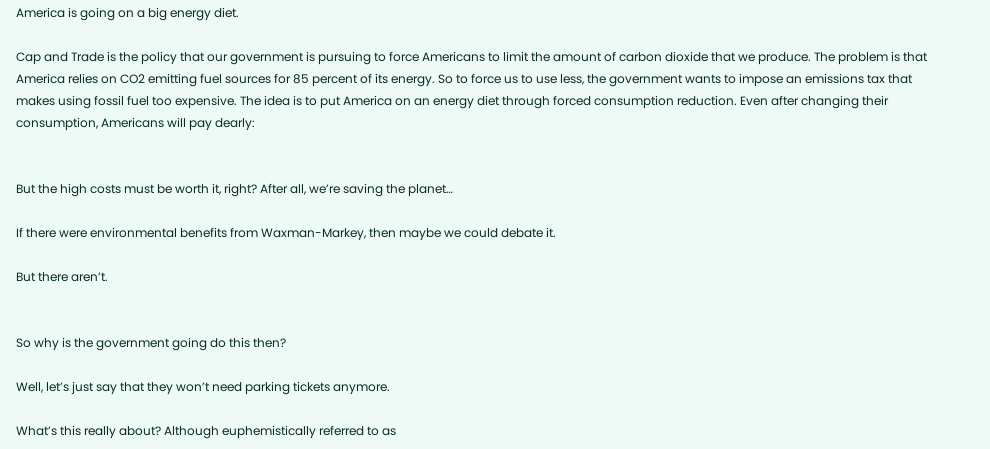America is going on a big energy diet.

Cap and Trade is the policy that our government is pursuing to force Americans to limit the amount of carbon dioxide that we produce. The problem is that America relies on CO2 emitting fuel sources for 85 percent of its energy. So to force us to use less, the government wants to impose an emissions tax that makes using fossil fuel too expensive. The idea is to put America on an energy diet through forced consumption reduction. Even after changing their consumption, Americans will pay dearly:


But the high costs must be worth it, right? After all, we’re saving the planet…

If there were environmental benefits from Waxman-Markey, then maybe we could debate it.

But there aren’t.


So why is the government going do this then?

Well, let’s just say that they won’t need parking tickets anymore.

What’s this really about? Although euphemistically referred to as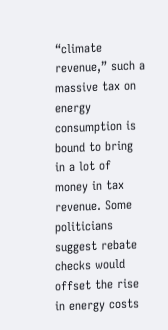“climate revenue,” such a massive tax on energy consumption is bound to bring in a lot of money in tax revenue. Some politicians suggest rebate checks would offset the rise in energy costs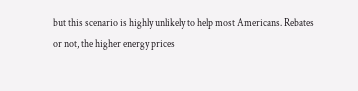but this scenario is highly unlikely to help most Americans. Rebates or not, the higher energy prices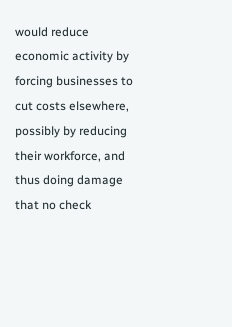would reduce economic activity by forcing businesses to cut costs elsewhere, possibly by reducing their workforce, and thus doing damage that no check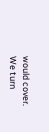would cover. We turn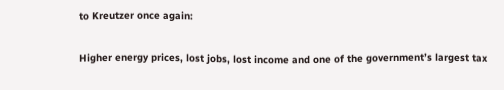to Kreutzer once again:


Higher energy prices, lost jobs, lost income and one of the government’s largest tax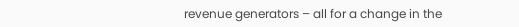revenue generators – all for a change in the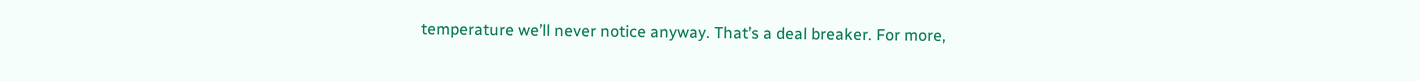temperature we’ll never notice anyway. That’s a deal breaker. For more,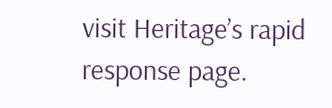visit Heritage’s rapid response page.